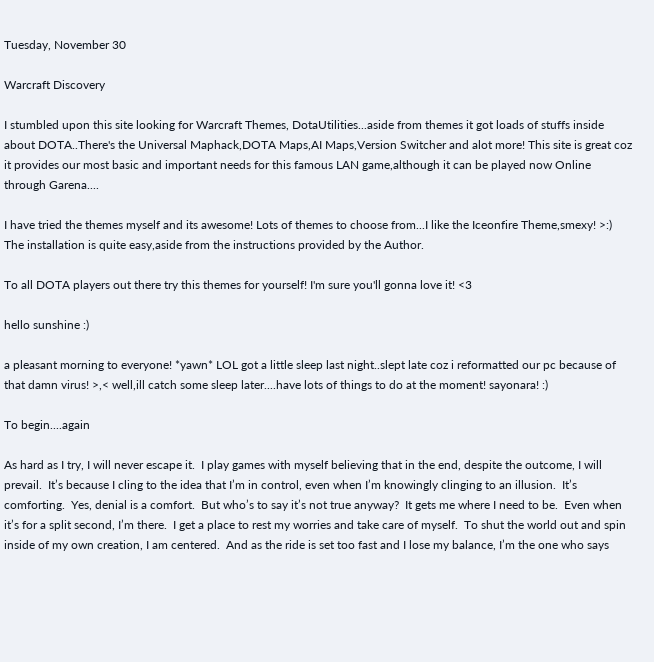Tuesday, November 30

Warcraft Discovery

I stumbled upon this site looking for Warcraft Themes, DotaUtilities...aside from themes it got loads of stuffs inside about DOTA..There's the Universal Maphack,DOTA Maps,AI Maps,Version Switcher and alot more! This site is great coz it provides our most basic and important needs for this famous LAN game,although it can be played now Online through Garena....

I have tried the themes myself and its awesome! Lots of themes to choose from...I like the Iceonfire Theme,smexy! >:) The installation is quite easy,aside from the instructions provided by the Author.

To all DOTA players out there try this themes for yourself! I'm sure you'll gonna love it! <3

hello sunshine :)

a pleasant morning to everyone! *yawn* LOL got a little sleep last night..slept late coz i reformatted our pc because of that damn virus! >,< well,ill catch some sleep later....have lots of things to do at the moment! sayonara! :)

To begin....again

As hard as I try, I will never escape it.  I play games with myself believing that in the end, despite the outcome, I will prevail.  It’s because I cling to the idea that I’m in control, even when I’m knowingly clinging to an illusion.  It’s comforting.  Yes, denial is a comfort.  But who’s to say it’s not true anyway?  It gets me where I need to be.  Even when it’s for a split second, I’m there.  I get a place to rest my worries and take care of myself.  To shut the world out and spin inside of my own creation, I am centered.  And as the ride is set too fast and I lose my balance, I’m the one who says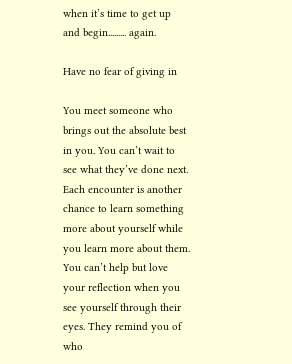when it’s time to get up and begin......... again.

Have no fear of giving in

You meet someone who brings out the absolute best in you. You can’t wait to see what they’ve done next. Each encounter is another chance to learn something more about yourself while you learn more about them. You can’t help but love your reflection when you see yourself through their eyes. They remind you of who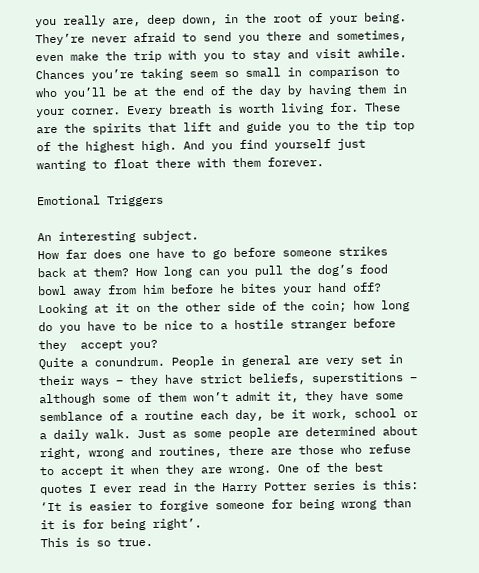you really are, deep down, in the root of your being. They’re never afraid to send you there and sometimes, even make the trip with you to stay and visit awhile. Chances you’re taking seem so small in comparison to who you’ll be at the end of the day by having them in your corner. Every breath is worth living for. These are the spirits that lift and guide you to the tip top of the highest high. And you find yourself just wanting to float there with them forever.

Emotional Triggers

An interesting subject.
How far does one have to go before someone strikes back at them? How long can you pull the dog’s food bowl away from him before he bites your hand off? Looking at it on the other side of the coin; how long do you have to be nice to a hostile stranger before they  accept you?
Quite a conundrum. People in general are very set in their ways – they have strict beliefs, superstitions – although some of them won’t admit it, they have some semblance of a routine each day, be it work, school or a daily walk. Just as some people are determined about right, wrong and routines, there are those who refuse to accept it when they are wrong. One of the best quotes I ever read in the Harry Potter series is this:
‘It is easier to forgive someone for being wrong than it is for being right’.
This is so true.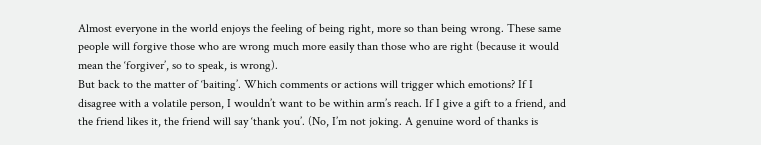Almost everyone in the world enjoys the feeling of being right, more so than being wrong. These same people will forgive those who are wrong much more easily than those who are right (because it would mean the ‘forgiver’, so to speak, is wrong).
But back to the matter of ‘baiting’. Which comments or actions will trigger which emotions? If I disagree with a volatile person, I wouldn’t want to be within arm’s reach. If I give a gift to a friend, and the friend likes it, the friend will say ‘thank you’. (No, I’m not joking. A genuine word of thanks is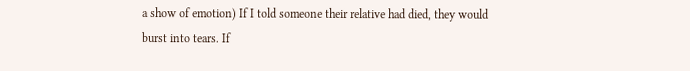a show of emotion) If I told someone their relative had died, they would burst into tears. If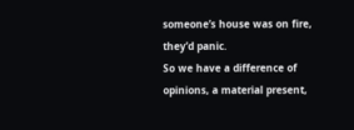someone’s house was on fire, they’d panic.
So we have a difference of opinions, a material present,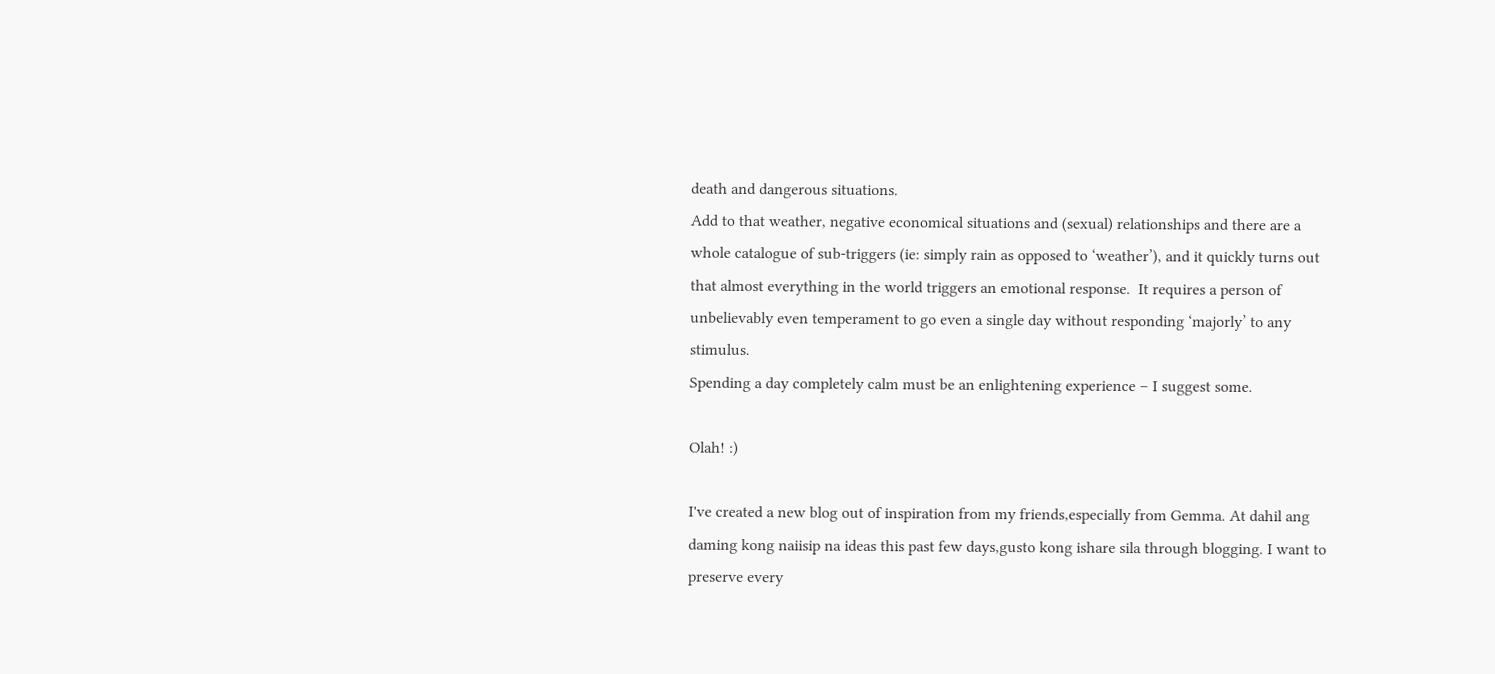death and dangerous situations.
Add to that weather, negative economical situations and (sexual) relationships and there are a whole catalogue of sub-triggers (ie: simply rain as opposed to ‘weather’), and it quickly turns out that almost everything in the world triggers an emotional response.  It requires a person of unbelievably even temperament to go even a single day without responding ‘majorly’ to any stimulus.
Spending a day completely calm must be an enlightening experience – I suggest some.

Olah! :)

I've created a new blog out of inspiration from my friends,especially from Gemma. At dahil ang daming kong naiisip na ideas this past few days,gusto kong ishare sila through blogging. I want to preserve every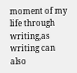moment of my life through writing,as writing can also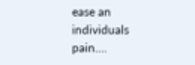ease an individuals pain....